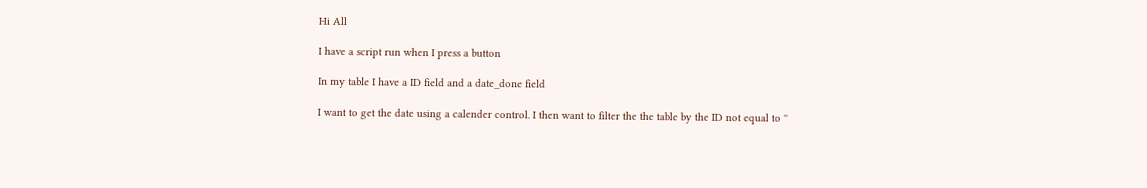Hi All

I have a script run when I press a button

In my table I have a ID field and a date_done field

I want to get the date using a calender control. I then want to filter the the table by the ID not equal to ''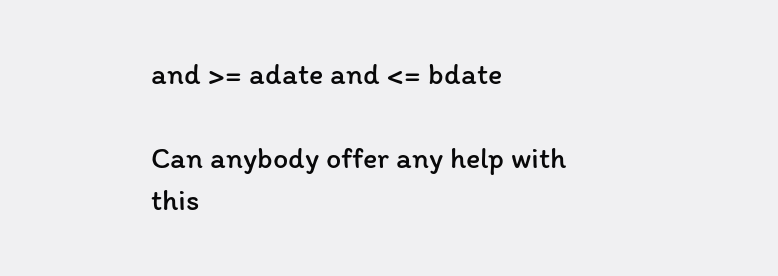and >= adate and <= bdate

Can anybody offer any help with this